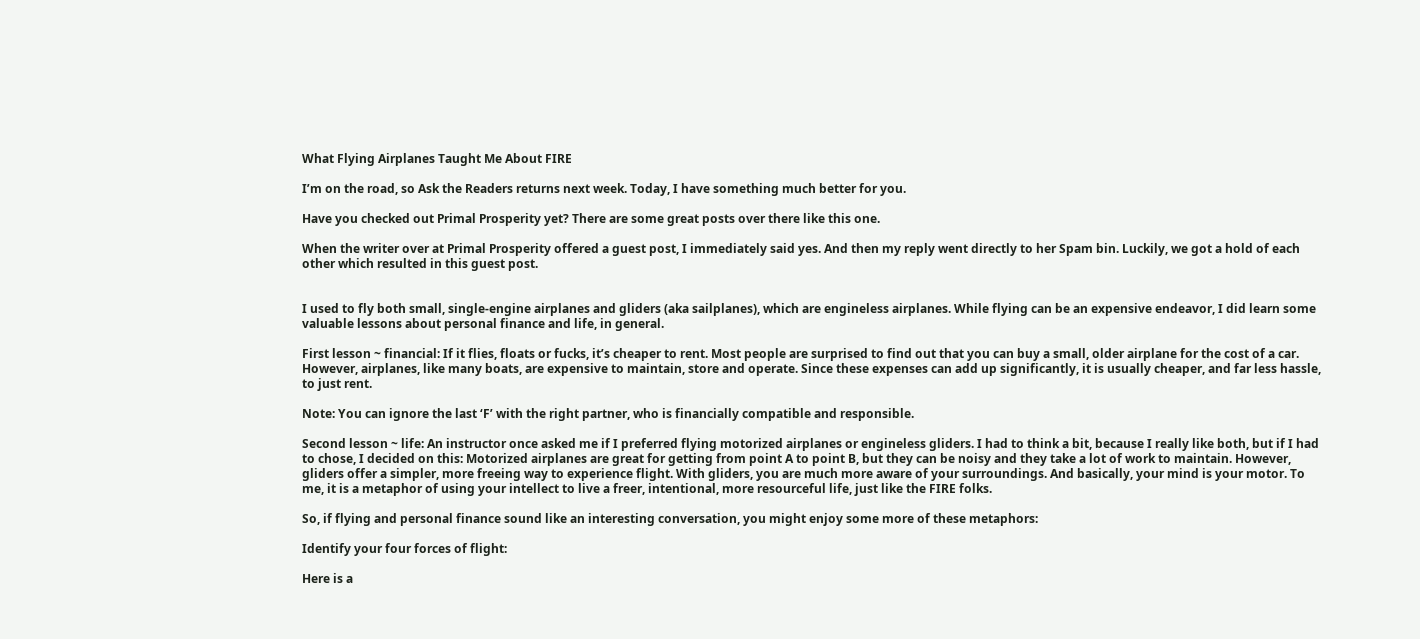What Flying Airplanes Taught Me About FIRE

I’m on the road, so Ask the Readers returns next week. Today, I have something much better for you.

Have you checked out Primal Prosperity yet? There are some great posts over there like this one.

When the writer over at Primal Prosperity offered a guest post, I immediately said yes. And then my reply went directly to her Spam bin. Luckily, we got a hold of each other which resulted in this guest post.


I used to fly both small, single-engine airplanes and gliders (aka sailplanes), which are engineless airplanes. While flying can be an expensive endeavor, I did learn some valuable lessons about personal finance and life, in general.

First lesson ~ financial: If it flies, floats or fucks, it’s cheaper to rent. Most people are surprised to find out that you can buy a small, older airplane for the cost of a car. However, airplanes, like many boats, are expensive to maintain, store and operate. Since these expenses can add up significantly, it is usually cheaper, and far less hassle, to just rent.

Note: You can ignore the last ‘F’ with the right partner, who is financially compatible and responsible.

Second lesson ~ life: An instructor once asked me if I preferred flying motorized airplanes or engineless gliders. I had to think a bit, because I really like both, but if I had to chose, I decided on this: Motorized airplanes are great for getting from point A to point B, but they can be noisy and they take a lot of work to maintain. However, gliders offer a simpler, more freeing way to experience flight. With gliders, you are much more aware of your surroundings. And basically, your mind is your motor. To me, it is a metaphor of using your intellect to live a freer, intentional, more resourceful life, just like the FIRE folks.

So, if flying and personal finance sound like an interesting conversation, you might enjoy some more of these metaphors:

Identify your four forces of flight:

Here is a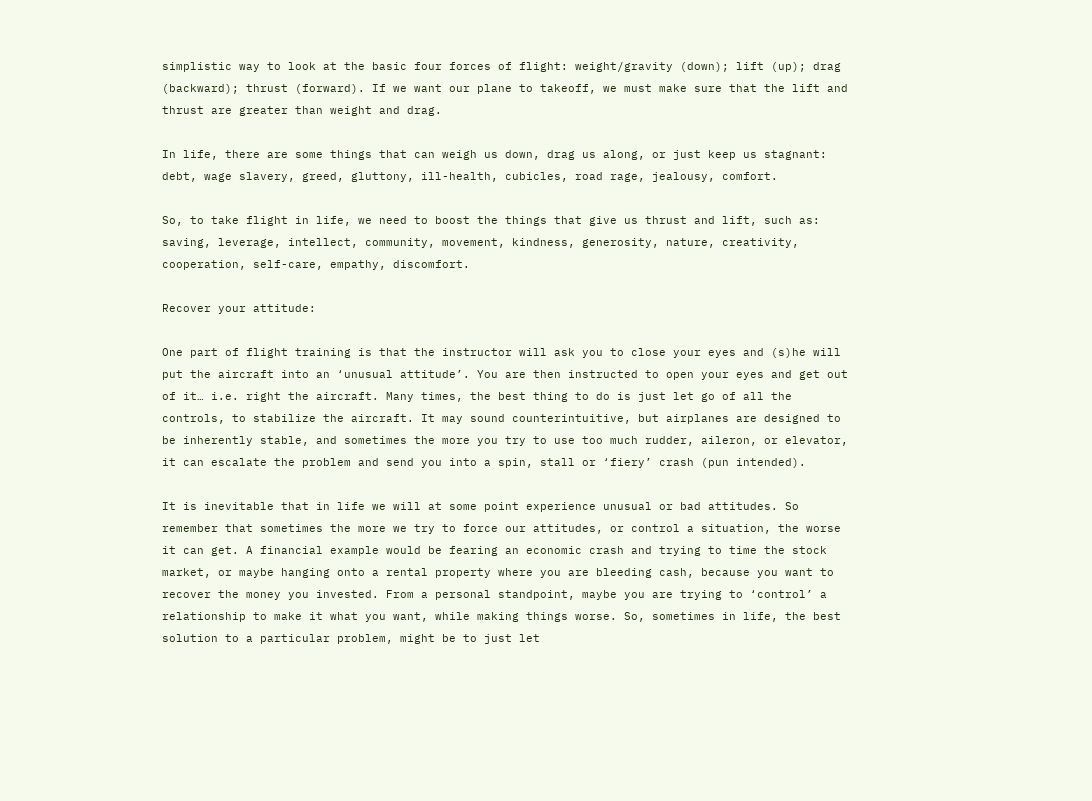simplistic way to look at the basic four forces of flight: weight/gravity (down); lift (up); drag (backward); thrust (forward). If we want our plane to takeoff, we must make sure that the lift and thrust are greater than weight and drag.

In life, there are some things that can weigh us down, drag us along, or just keep us stagnant: debt, wage slavery, greed, gluttony, ill-health, cubicles, road rage, jealousy, comfort.

So, to take flight in life, we need to boost the things that give us thrust and lift, such as: saving, leverage, intellect, community, movement, kindness, generosity, nature, creativity, cooperation, self-care, empathy, discomfort.

Recover your attitude:

One part of flight training is that the instructor will ask you to close your eyes and (s)he will put the aircraft into an ‘unusual attitude’. You are then instructed to open your eyes and get out of it… i.e. right the aircraft. Many times, the best thing to do is just let go of all the controls, to stabilize the aircraft. It may sound counterintuitive, but airplanes are designed to be inherently stable, and sometimes the more you try to use too much rudder, aileron, or elevator, it can escalate the problem and send you into a spin, stall or ‘fiery’ crash (pun intended).

It is inevitable that in life we will at some point experience unusual or bad attitudes. So remember that sometimes the more we try to force our attitudes, or control a situation, the worse it can get. A financial example would be fearing an economic crash and trying to time the stock market, or maybe hanging onto a rental property where you are bleeding cash, because you want to recover the money you invested. From a personal standpoint, maybe you are trying to ‘control’ a relationship to make it what you want, while making things worse. So, sometimes in life, the best solution to a particular problem, might be to just let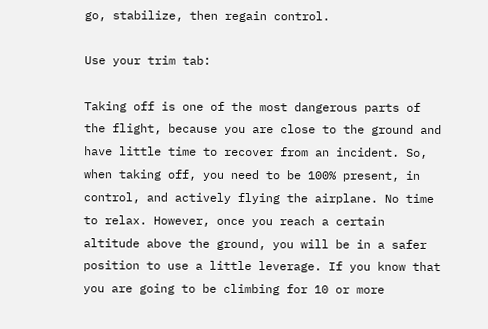go, stabilize, then regain control.

Use your trim tab:

Taking off is one of the most dangerous parts of the flight, because you are close to the ground and have little time to recover from an incident. So, when taking off, you need to be 100% present, in control, and actively flying the airplane. No time to relax. However, once you reach a certain altitude above the ground, you will be in a safer position to use a little leverage. If you know that you are going to be climbing for 10 or more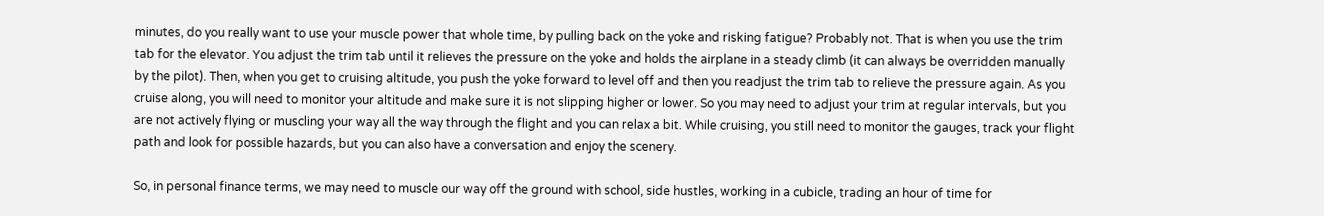minutes, do you really want to use your muscle power that whole time, by pulling back on the yoke and risking fatigue? Probably not. That is when you use the trim tab for the elevator. You adjust the trim tab until it relieves the pressure on the yoke and holds the airplane in a steady climb (it can always be overridden manually by the pilot). Then, when you get to cruising altitude, you push the yoke forward to level off and then you readjust the trim tab to relieve the pressure again. As you cruise along, you will need to monitor your altitude and make sure it is not slipping higher or lower. So you may need to adjust your trim at regular intervals, but you are not actively flying or muscling your way all the way through the flight and you can relax a bit. While cruising, you still need to monitor the gauges, track your flight path and look for possible hazards, but you can also have a conversation and enjoy the scenery.

So, in personal finance terms, we may need to muscle our way off the ground with school, side hustles, working in a cubicle, trading an hour of time for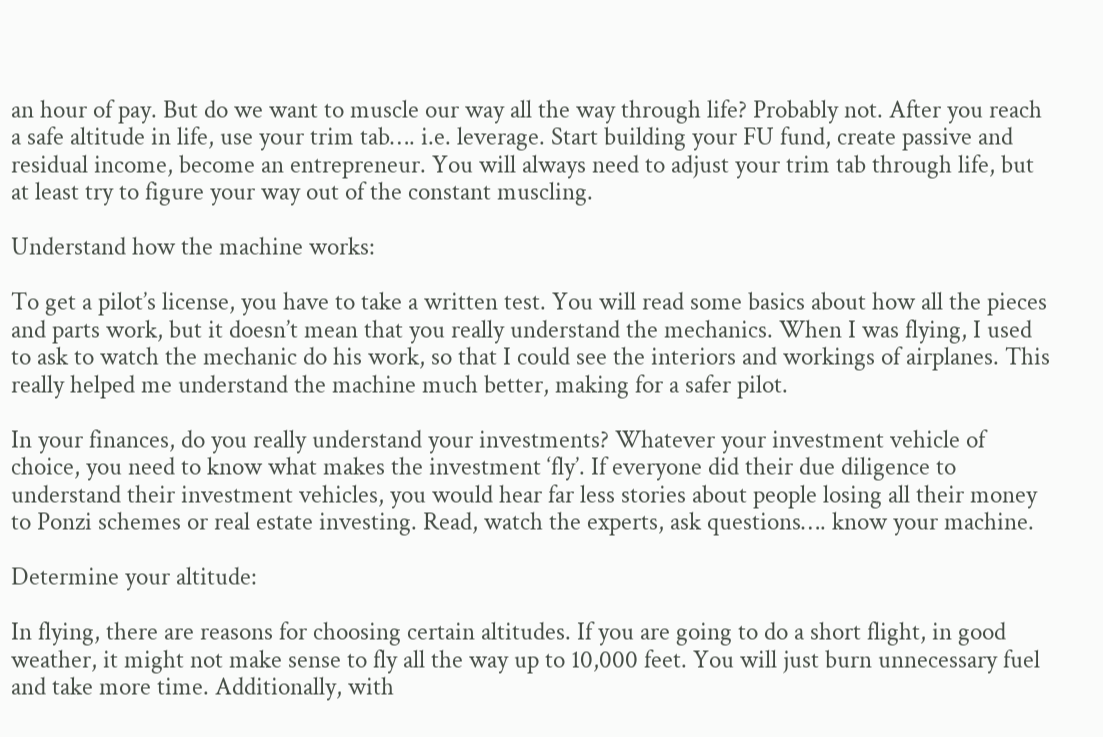an hour of pay. But do we want to muscle our way all the way through life? Probably not. After you reach a safe altitude in life, use your trim tab…. i.e. leverage. Start building your FU fund, create passive and residual income, become an entrepreneur. You will always need to adjust your trim tab through life, but at least try to figure your way out of the constant muscling.

Understand how the machine works:

To get a pilot’s license, you have to take a written test. You will read some basics about how all the pieces and parts work, but it doesn’t mean that you really understand the mechanics. When I was flying, I used to ask to watch the mechanic do his work, so that I could see the interiors and workings of airplanes. This really helped me understand the machine much better, making for a safer pilot.

In your finances, do you really understand your investments? Whatever your investment vehicle of choice, you need to know what makes the investment ‘fly’. If everyone did their due diligence to understand their investment vehicles, you would hear far less stories about people losing all their money to Ponzi schemes or real estate investing. Read, watch the experts, ask questions…. know your machine.

Determine your altitude:

In flying, there are reasons for choosing certain altitudes. If you are going to do a short flight, in good weather, it might not make sense to fly all the way up to 10,000 feet. You will just burn unnecessary fuel and take more time. Additionally, with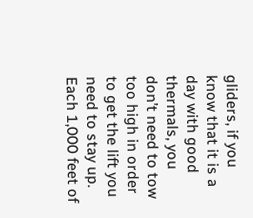gliders, if you know that it is a day with good thermals, you don’t need to tow too high in order to get the lift you need to stay up. Each 1,000 feet of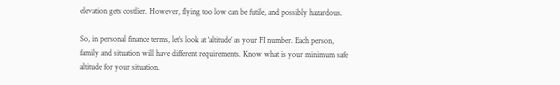elevation gets costlier. However, flying too low can be futile, and possibly hazardous.

So, in personal finance terms, let’s look at ‘altitude’ as your FI number. Each person, family and situation will have different requirements. Know what is your minimum safe altitude for your situation.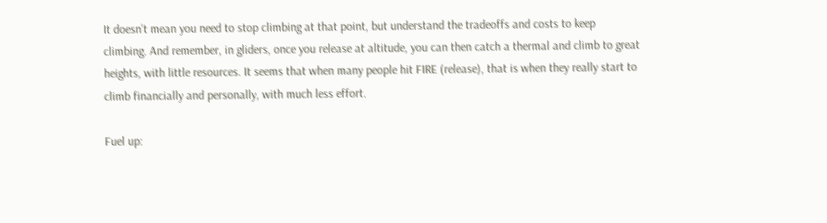It doesn’t mean you need to stop climbing at that point, but understand the tradeoffs and costs to keep climbing. And remember, in gliders, once you release at altitude, you can then catch a thermal and climb to great heights, with little resources. It seems that when many people hit FIRE (release), that is when they really start to climb financially and personally, with much less effort.

Fuel up: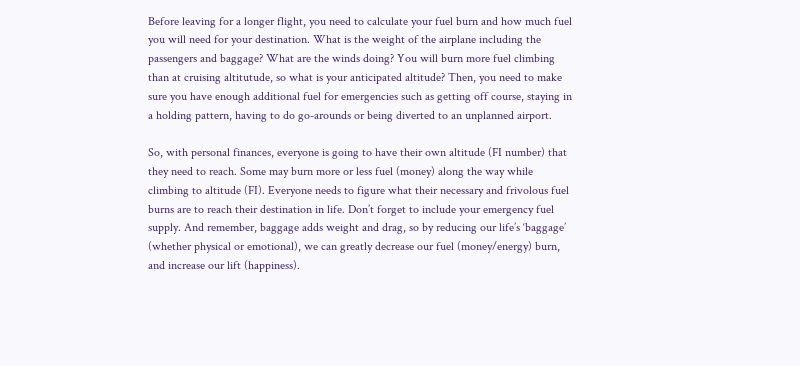Before leaving for a longer flight, you need to calculate your fuel burn and how much fuel you will need for your destination. What is the weight of the airplane including the passengers and baggage? What are the winds doing? You will burn more fuel climbing than at cruising altitutude, so what is your anticipated altitude? Then, you need to make sure you have enough additional fuel for emergencies such as getting off course, staying in a holding pattern, having to do go-arounds or being diverted to an unplanned airport.

So, with personal finances, everyone is going to have their own altitude (FI number) that they need to reach. Some may burn more or less fuel (money) along the way while climbing to altitude (FI). Everyone needs to figure what their necessary and frivolous fuel burns are to reach their destination in life. Don’t forget to include your emergency fuel supply. And remember, baggage adds weight and drag, so by reducing our life’s ‘baggage’ (whether physical or emotional), we can greatly decrease our fuel (money/energy) burn, and increase our lift (happiness).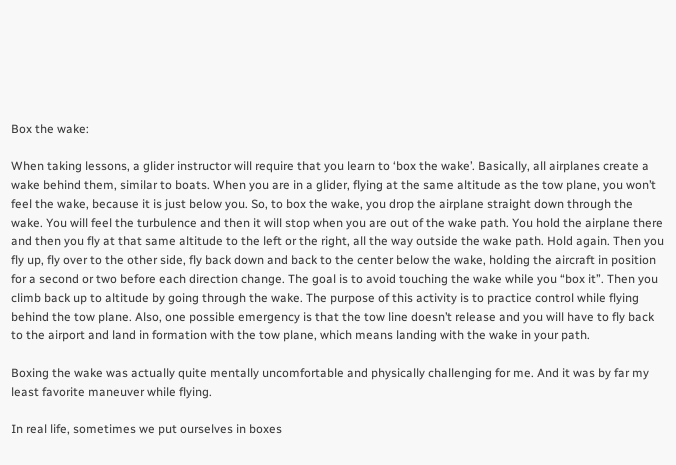Box the wake:

When taking lessons, a glider instructor will require that you learn to ‘box the wake’. Basically, all airplanes create a wake behind them, similar to boats. When you are in a glider, flying at the same altitude as the tow plane, you won’t feel the wake, because it is just below you. So, to box the wake, you drop the airplane straight down through the wake. You will feel the turbulence and then it will stop when you are out of the wake path. You hold the airplane there and then you fly at that same altitude to the left or the right, all the way outside the wake path. Hold again. Then you fly up, fly over to the other side, fly back down and back to the center below the wake, holding the aircraft in position for a second or two before each direction change. The goal is to avoid touching the wake while you “box it”. Then you climb back up to altitude by going through the wake. The purpose of this activity is to practice control while flying behind the tow plane. Also, one possible emergency is that the tow line doesn’t release and you will have to fly back to the airport and land in formation with the tow plane, which means landing with the wake in your path.

Boxing the wake was actually quite mentally uncomfortable and physically challenging for me. And it was by far my least favorite maneuver while flying.

In real life, sometimes we put ourselves in boxes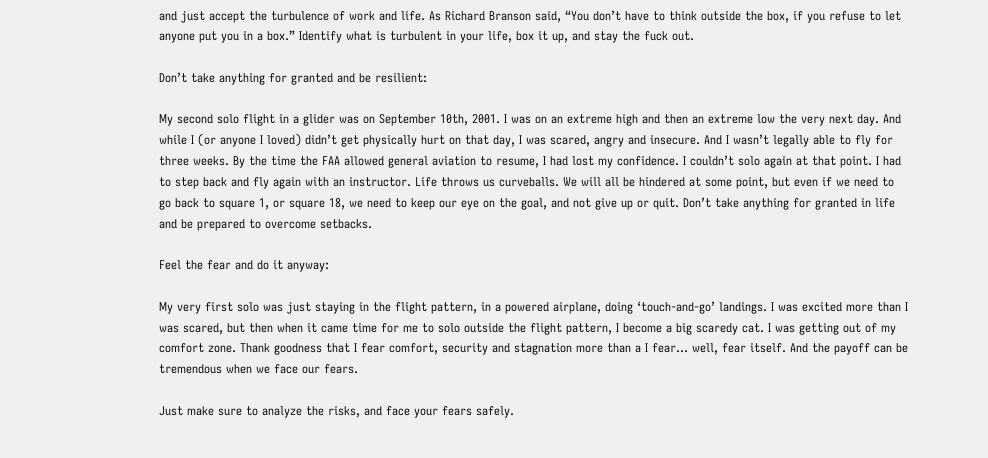and just accept the turbulence of work and life. As Richard Branson said, “You don’t have to think outside the box, if you refuse to let anyone put you in a box.” Identify what is turbulent in your life, box it up, and stay the fuck out.

Don’t take anything for granted and be resilient:

My second solo flight in a glider was on September 10th, 2001. I was on an extreme high and then an extreme low the very next day. And while I (or anyone I loved) didn’t get physically hurt on that day, I was scared, angry and insecure. And I wasn’t legally able to fly for three weeks. By the time the FAA allowed general aviation to resume, I had lost my confidence. I couldn’t solo again at that point. I had to step back and fly again with an instructor. Life throws us curveballs. We will all be hindered at some point, but even if we need to go back to square 1, or square 18, we need to keep our eye on the goal, and not give up or quit. Don’t take anything for granted in life and be prepared to overcome setbacks.

Feel the fear and do it anyway:

My very first solo was just staying in the flight pattern, in a powered airplane, doing ‘touch-and-go’ landings. I was excited more than I was scared, but then when it came time for me to solo outside the flight pattern, I become a big scaredy cat. I was getting out of my comfort zone. Thank goodness that I fear comfort, security and stagnation more than a I fear… well, fear itself. And the payoff can be tremendous when we face our fears.

Just make sure to analyze the risks, and face your fears safely.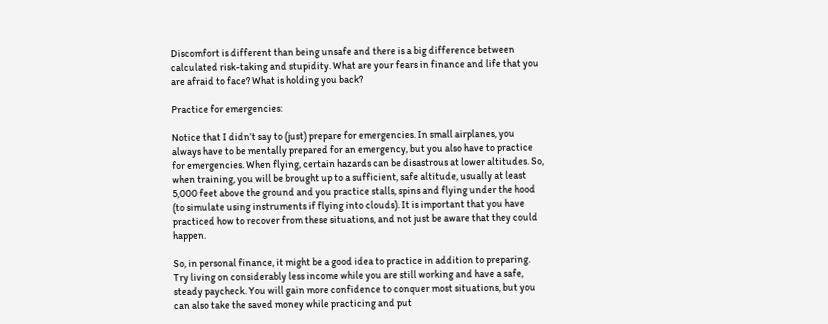Discomfort is different than being unsafe and there is a big difference between calculated risk-taking and stupidity. What are your fears in finance and life that you are afraid to face? What is holding you back?

Practice for emergencies:

Notice that I didn’t say to (just) prepare for emergencies. In small airplanes, you always have to be mentally prepared for an emergency, but you also have to practice for emergencies. When flying, certain hazards can be disastrous at lower altitudes. So, when training, you will be brought up to a sufficient, safe altitude, usually at least 5,000 feet above the ground and you practice stalls, spins and flying under the hood (to simulate using instruments if flying into clouds). It is important that you have practiced how to recover from these situations, and not just be aware that they could happen.

So, in personal finance, it might be a good idea to practice in addition to preparing. Try living on considerably less income while you are still working and have a safe, steady paycheck. You will gain more confidence to conquer most situations, but you can also take the saved money while practicing and put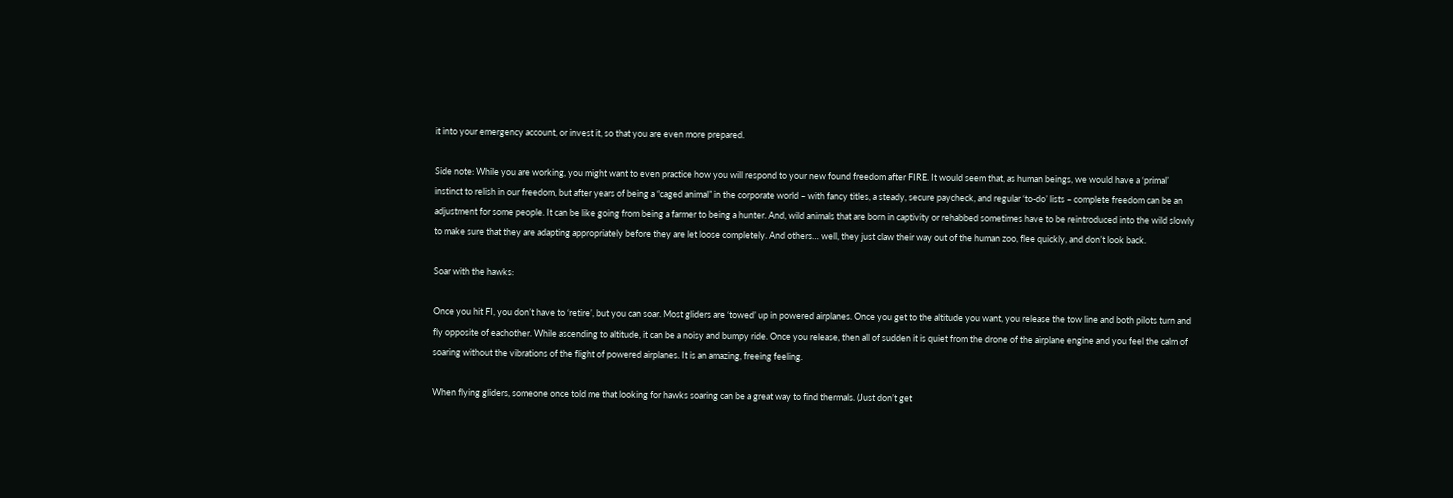it into your emergency account, or invest it, so that you are even more prepared.

Side note: While you are working, you might want to even practice how you will respond to your new found freedom after FIRE. It would seem that, as human beings, we would have a ‘primal’ instinct to relish in our freedom, but after years of being a “caged animal” in the corporate world – with fancy titles, a steady, secure paycheck, and regular ‘to-do’ lists – complete freedom can be an adjustment for some people. It can be like going from being a farmer to being a hunter. And, wild animals that are born in captivity or rehabbed sometimes have to be reintroduced into the wild slowly to make sure that they are adapting appropriately before they are let loose completely. And others… well, they just claw their way out of the human zoo, flee quickly, and don’t look back.

Soar with the hawks:

Once you hit FI, you don’t have to ‘retire’, but you can soar. Most gliders are ‘towed’ up in powered airplanes. Once you get to the altitude you want, you release the tow line and both pilots turn and fly opposite of eachother. While ascending to altitude, it can be a noisy and bumpy ride. Once you release, then all of sudden it is quiet from the drone of the airplane engine and you feel the calm of soaring without the vibrations of the flight of powered airplanes. It is an amazing, freeing feeling.

When flying gliders, someone once told me that looking for hawks soaring can be a great way to find thermals. (Just don’t get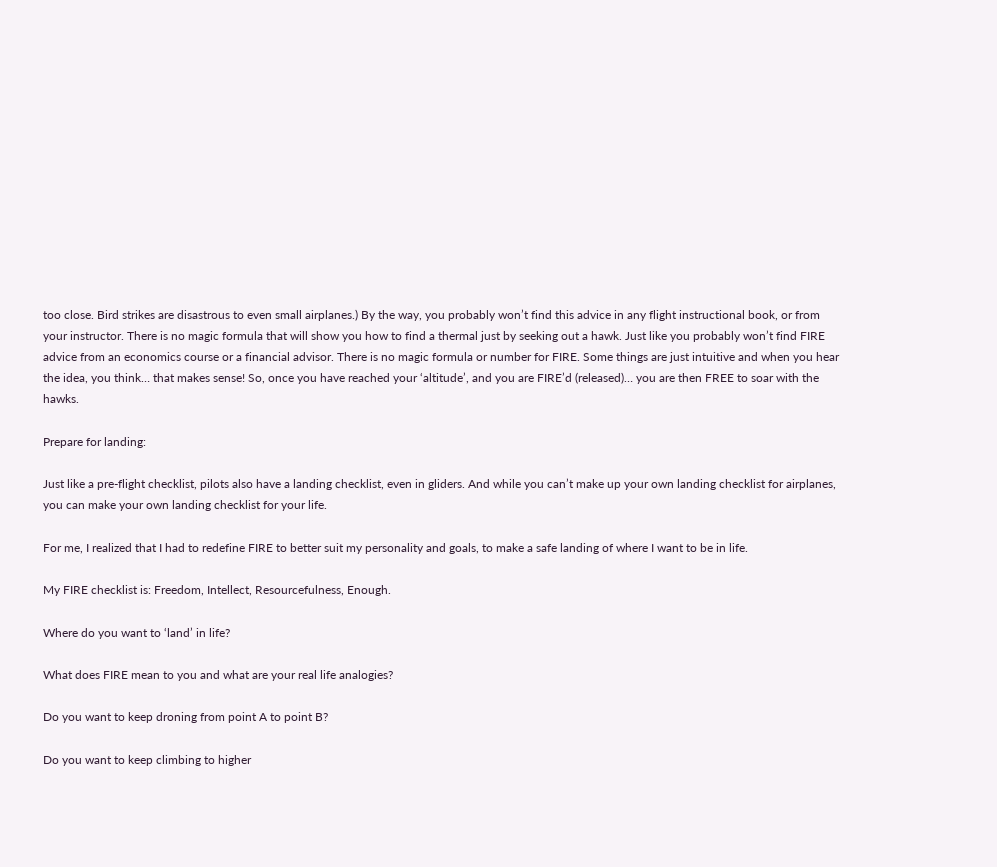too close. Bird strikes are disastrous to even small airplanes.) By the way, you probably won’t find this advice in any flight instructional book, or from your instructor. There is no magic formula that will show you how to find a thermal just by seeking out a hawk. Just like you probably won’t find FIRE advice from an economics course or a financial advisor. There is no magic formula or number for FIRE. Some things are just intuitive and when you hear the idea, you think… that makes sense! So, once you have reached your ‘altitude’, and you are FIRE’d (released)… you are then FREE to soar with the hawks.

Prepare for landing:

Just like a pre-flight checklist, pilots also have a landing checklist, even in gliders. And while you can’t make up your own landing checklist for airplanes, you can make your own landing checklist for your life.

For me, I realized that I had to redefine FIRE to better suit my personality and goals, to make a safe landing of where I want to be in life.

My FIRE checklist is: Freedom, Intellect, Resourcefulness, Enough.

Where do you want to ‘land’ in life?

What does FIRE mean to you and what are your real life analogies?

Do you want to keep droning from point A to point B?

Do you want to keep climbing to higher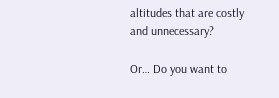altitudes that are costly and unnecessary?

Or… Do you want to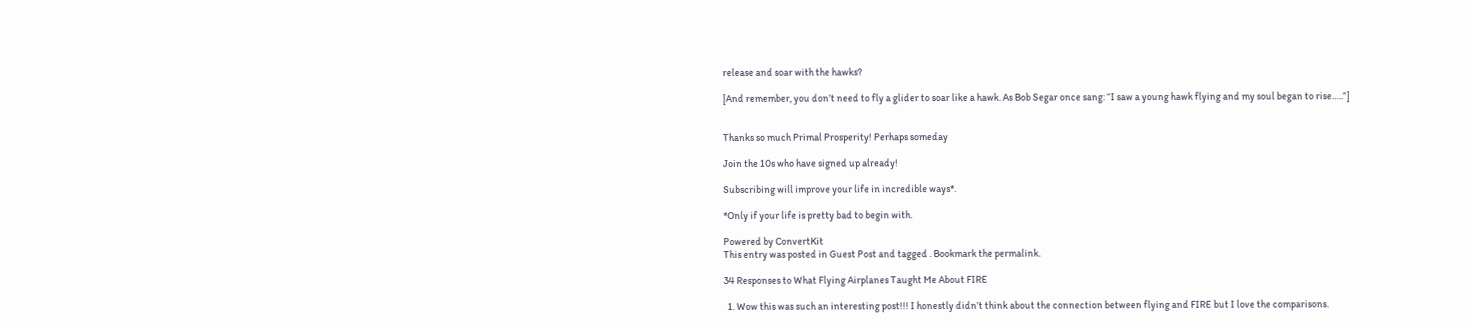release and soar with the hawks?

[And remember, you don’t need to fly a glider to soar like a hawk. As Bob Segar once sang: “I saw a young hawk flying and my soul began to rise…..”]


Thanks so much Primal Prosperity! Perhaps someday

Join the 10s who have signed up already!

Subscribing will improve your life in incredible ways*.

*Only if your life is pretty bad to begin with.

Powered by ConvertKit
This entry was posted in Guest Post and tagged . Bookmark the permalink.

34 Responses to What Flying Airplanes Taught Me About FIRE

  1. Wow this was such an interesting post!!! I honestly didn’t think about the connection between flying and FIRE but I love the comparisons.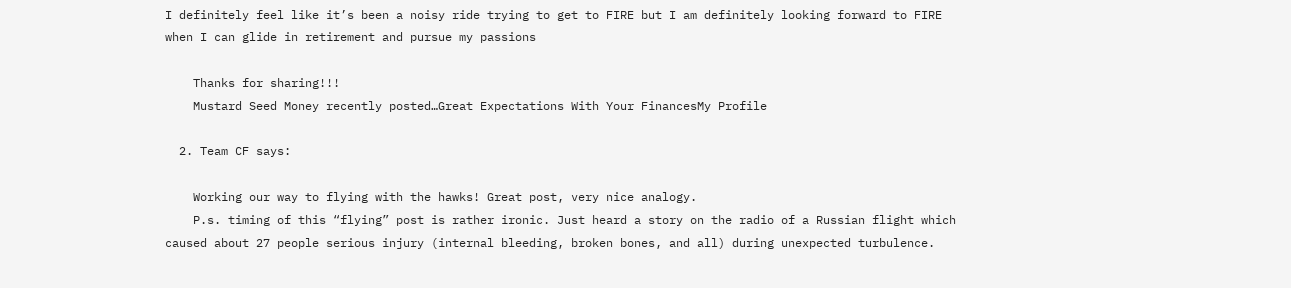I definitely feel like it’s been a noisy ride trying to get to FIRE but I am definitely looking forward to FIRE when I can glide in retirement and pursue my passions

    Thanks for sharing!!!
    Mustard Seed Money recently posted…Great Expectations With Your FinancesMy Profile

  2. Team CF says:

    Working our way to flying with the hawks! Great post, very nice analogy.
    P.s. timing of this “flying” post is rather ironic. Just heard a story on the radio of a Russian flight which caused about 27 people serious injury (internal bleeding, broken bones, and all) during unexpected turbulence.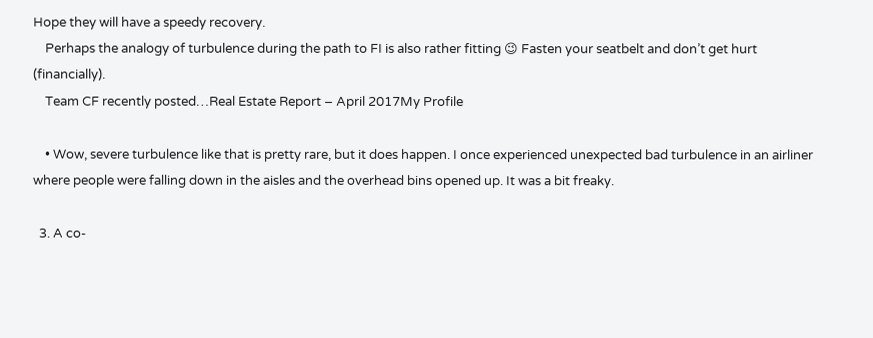Hope they will have a speedy recovery.
    Perhaps the analogy of turbulence during the path to FI is also rather fitting 😉 Fasten your seatbelt and don’t get hurt (financially).
    Team CF recently posted…Real Estate Report – April 2017My Profile

    • Wow, severe turbulence like that is pretty rare, but it does happen. I once experienced unexpected bad turbulence in an airliner where people were falling down in the aisles and the overhead bins opened up. It was a bit freaky.

  3. A co-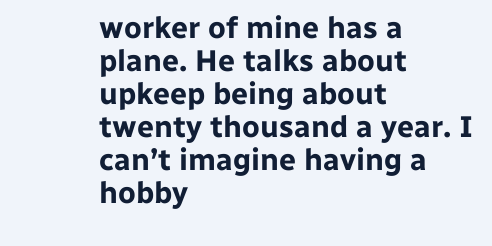worker of mine has a plane. He talks about upkeep being about twenty thousand a year. I can’t imagine having a hobby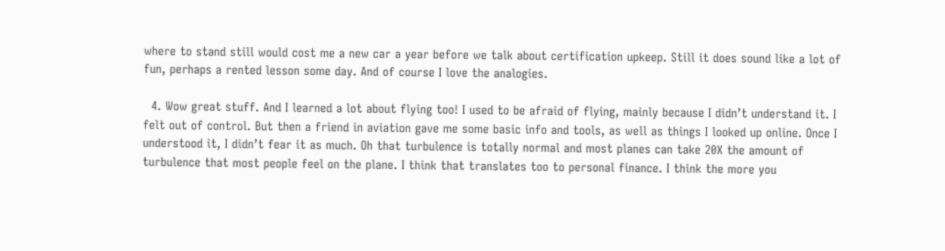where to stand still would cost me a new car a year before we talk about certification upkeep. Still it does sound like a lot of fun, perhaps a rented lesson some day. And of course I love the analogies.

  4. Wow great stuff. And I learned a lot about flying too! I used to be afraid of flying, mainly because I didn’t understand it. I felt out of control. But then a friend in aviation gave me some basic info and tools, as well as things I looked up online. Once I understood it, I didn’t fear it as much. Oh that turbulence is totally normal and most planes can take 20X the amount of turbulence that most people feel on the plane. I think that translates too to personal finance. I think the more you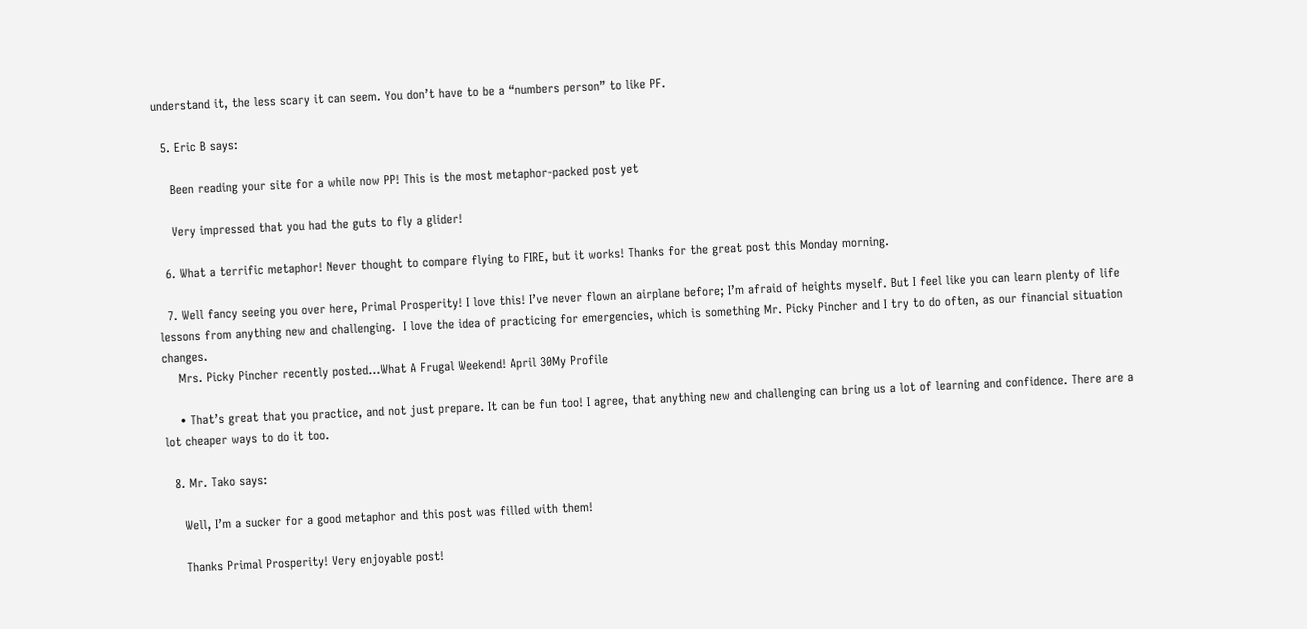understand it, the less scary it can seem. You don’t have to be a “numbers person” to like PF.

  5. Eric B says:

    Been reading your site for a while now PP! This is the most metaphor-packed post yet

    Very impressed that you had the guts to fly a glider!

  6. What a terrific metaphor! Never thought to compare flying to FIRE, but it works! Thanks for the great post this Monday morning.

  7. Well fancy seeing you over here, Primal Prosperity! I love this! I’ve never flown an airplane before; I’m afraid of heights myself. But I feel like you can learn plenty of life lessons from anything new and challenging.  I love the idea of practicing for emergencies, which is something Mr. Picky Pincher and I try to do often, as our financial situation changes.
    Mrs. Picky Pincher recently posted…What A Frugal Weekend! April 30My Profile

    • That’s great that you practice, and not just prepare. It can be fun too! I agree, that anything new and challenging can bring us a lot of learning and confidence. There are a lot cheaper ways to do it too.

  8. Mr. Tako says:

    Well, I’m a sucker for a good metaphor and this post was filled with them!

    Thanks Primal Prosperity! Very enjoyable post!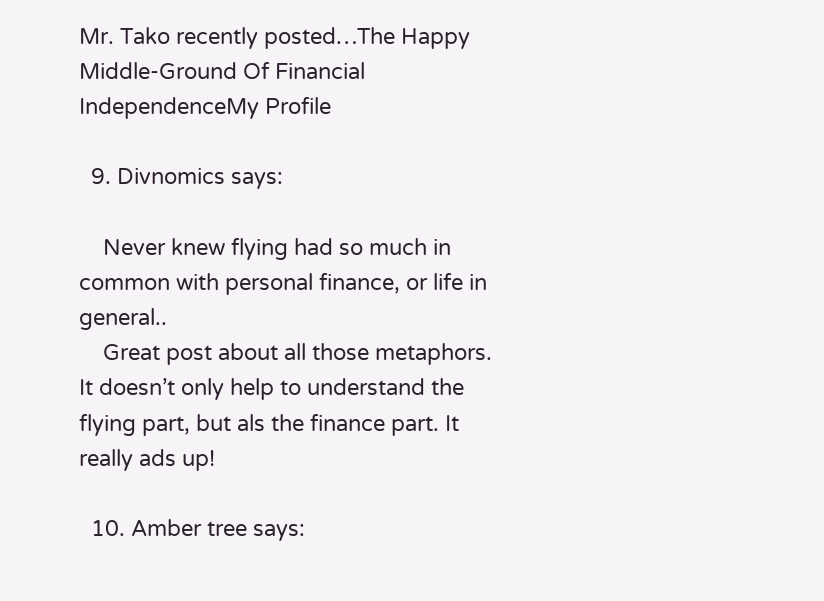Mr. Tako recently posted…The Happy Middle-Ground Of Financial IndependenceMy Profile

  9. Divnomics says:

    Never knew flying had so much in common with personal finance, or life in general..
    Great post about all those metaphors. It doesn’t only help to understand the flying part, but als the finance part. It really ads up!

  10. Amber tree says: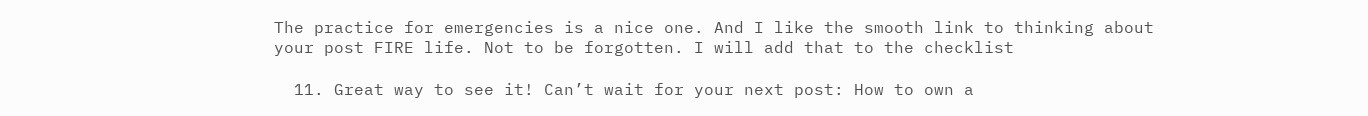The practice for emergencies is a nice one. And I like the smooth link to thinking about your post FIRE life. Not to be forgotten. I will add that to the checklist

  11. Great way to see it! Can’t wait for your next post: How to own a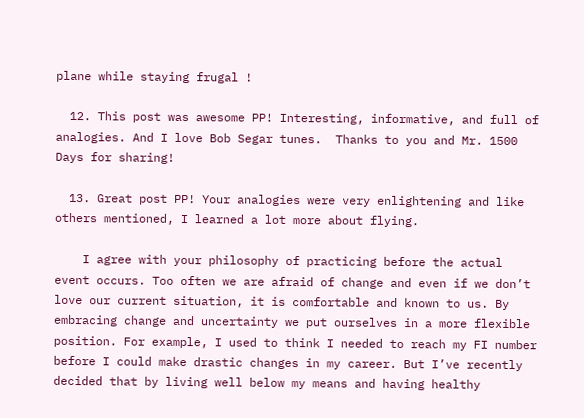plane while staying frugal !

  12. This post was awesome PP! Interesting, informative, and full of analogies. And I love Bob Segar tunes.  Thanks to you and Mr. 1500 Days for sharing!

  13. Great post PP! Your analogies were very enlightening and like others mentioned, I learned a lot more about flying.

    I agree with your philosophy of practicing before the actual event occurs. Too often we are afraid of change and even if we don’t love our current situation, it is comfortable and known to us. By embracing change and uncertainty we put ourselves in a more flexible position. For example, I used to think I needed to reach my FI number before I could make drastic changes in my career. But I’ve recently decided that by living well below my means and having healthy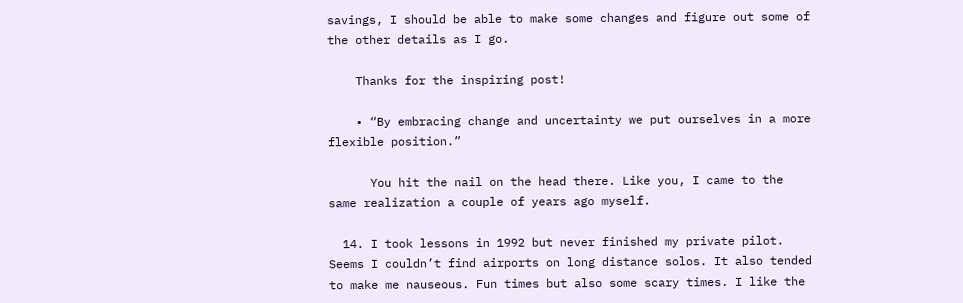savings, I should be able to make some changes and figure out some of the other details as I go.

    Thanks for the inspiring post!

    • “By embracing change and uncertainty we put ourselves in a more flexible position.”

      You hit the nail on the head there. Like you, I came to the same realization a couple of years ago myself.

  14. I took lessons in 1992 but never finished my private pilot. Seems I couldn’t find airports on long distance solos. It also tended to make me nauseous. Fun times but also some scary times. I like the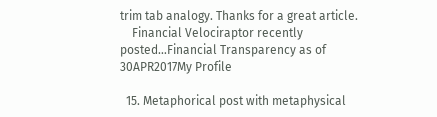trim tab analogy. Thanks for a great article.
    Financial Velociraptor recently posted…Financial Transparency as of 30APR2017My Profile

  15. Metaphorical post with metaphysical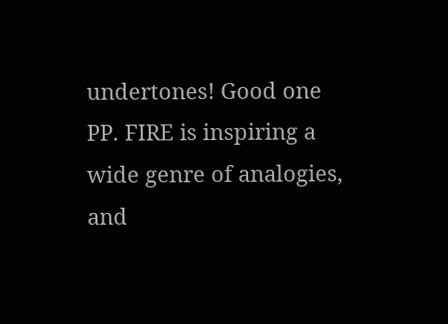undertones! Good one PP. FIRE is inspiring a wide genre of analogies, and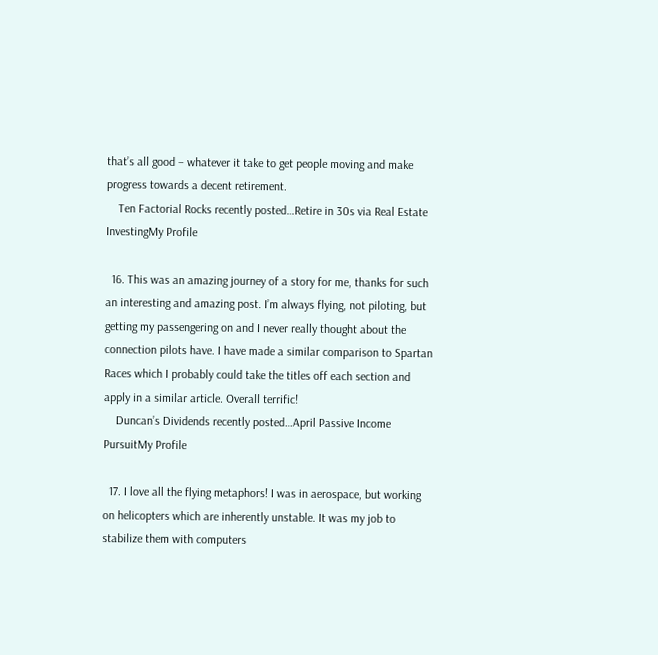that’s all good – whatever it take to get people moving and make progress towards a decent retirement.
    Ten Factorial Rocks recently posted…Retire in 30s via Real Estate InvestingMy Profile

  16. This was an amazing journey of a story for me, thanks for such an interesting and amazing post. I’m always flying, not piloting, but getting my passengering on and I never really thought about the connection pilots have. I have made a similar comparison to Spartan Races which I probably could take the titles off each section and apply in a similar article. Overall terrific!
    Duncan’s Dividends recently posted…April Passive Income PursuitMy Profile

  17. I love all the flying metaphors! I was in aerospace, but working on helicopters which are inherently unstable. It was my job to stabilize them with computers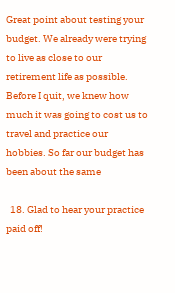Great point about testing your budget. We already were trying to live as close to our retirement life as possible. Before I quit, we knew how much it was going to cost us to travel and practice our hobbies. So far our budget has been about the same

  18. Glad to hear your practice paid off!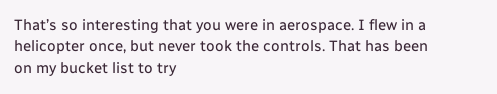That’s so interesting that you were in aerospace. I flew in a helicopter once, but never took the controls. That has been on my bucket list to try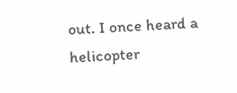out. I once heard a helicopter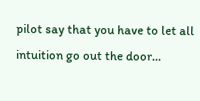pilot say that you have to let all intuition go out the door…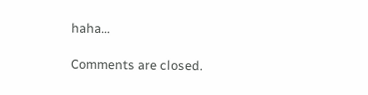haha…

Comments are closed.